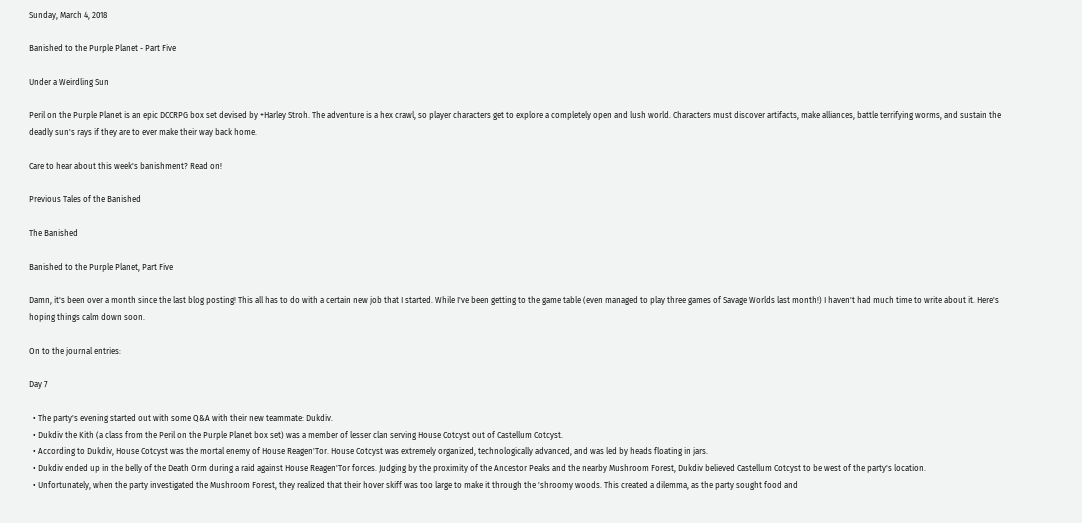Sunday, March 4, 2018

Banished to the Purple Planet - Part Five

Under a Weirdling Sun

Peril on the Purple Planet is an epic DCCRPG box set devised by +Harley Stroh. The adventure is a hex crawl, so player characters get to explore a completely open and lush world. Characters must discover artifacts, make alliances, battle terrifying worms, and sustain the deadly sun's rays if they are to ever make their way back home.

Care to hear about this week's banishment? Read on!

Previous Tales of the Banished

The Banished

Banished to the Purple Planet, Part Five

Damn, it's been over a month since the last blog posting! This all has to do with a certain new job that I started. While I've been getting to the game table (even managed to play three games of Savage Worlds last month!) I haven't had much time to write about it. Here's hoping things calm down soon.

On to the journal entries:

Day 7

  • The party's evening started out with some Q&A with their new teammate: Dukdiv.
  • Dukdiv the Kith (a class from the Peril on the Purple Planet box set) was a member of lesser clan serving House Cotcyst out of Castellum Cotcyst.
  • According to Dukdiv, House Cotcyst was the mortal enemy of House Reagen'Tor. House Cotcyst was extremely organized, technologically advanced, and was led by heads floating in jars.
  • Dukdiv ended up in the belly of the Death Orm during a raid against House Reagen'Tor forces. Judging by the proximity of the Ancestor Peaks and the nearby Mushroom Forest, Dukdiv believed Castellum Cotcyst to be west of the party's location.
  • Unfortunately, when the party investigated the Mushroom Forest, they realized that their hover skiff was too large to make it through the 'shroomy woods. This created a dilemma, as the party sought food and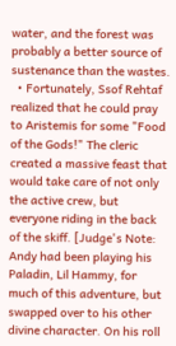water, and the forest was probably a better source of sustenance than the wastes.
  • Fortunately, Ssof Rehtaf realized that he could pray to Aristemis for some "Food of the Gods!" The cleric created a massive feast that would take care of not only the active crew, but everyone riding in the back of the skiff. [Judge's Note: Andy had been playing his Paladin, Lil Hammy, for much of this adventure, but swapped over to his other divine character. On his roll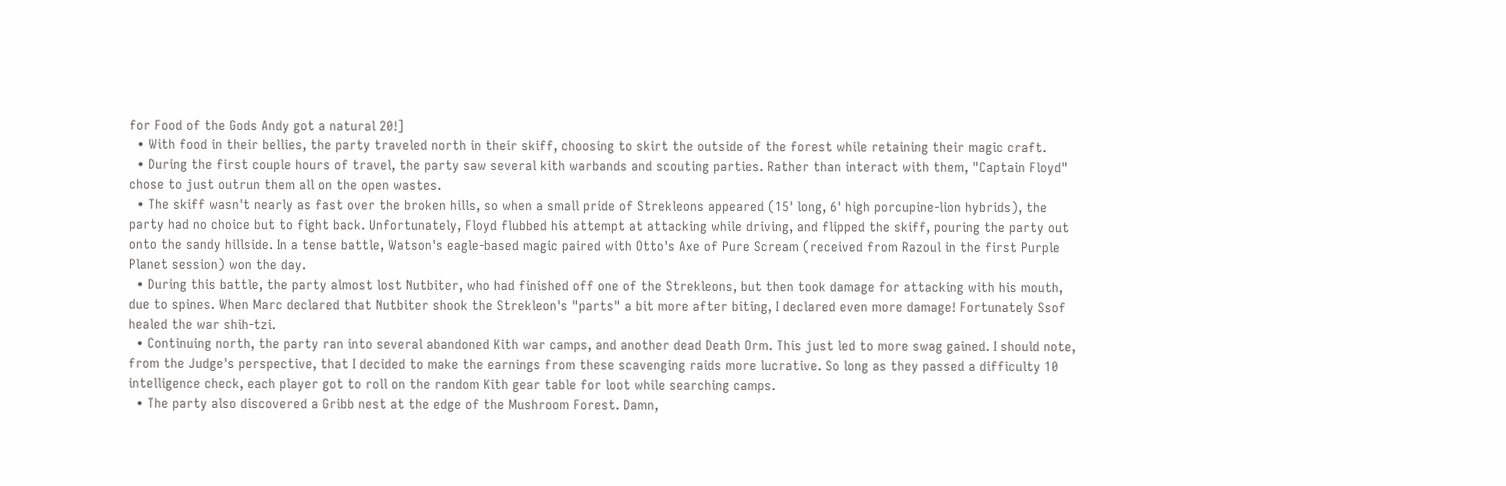for Food of the Gods Andy got a natural 20!]
  • With food in their bellies, the party traveled north in their skiff, choosing to skirt the outside of the forest while retaining their magic craft.
  • During the first couple hours of travel, the party saw several kith warbands and scouting parties. Rather than interact with them, "Captain Floyd" chose to just outrun them all on the open wastes.
  • The skiff wasn't nearly as fast over the broken hills, so when a small pride of Strekleons appeared (15' long, 6' high porcupine-lion hybrids), the party had no choice but to fight back. Unfortunately, Floyd flubbed his attempt at attacking while driving, and flipped the skiff, pouring the party out onto the sandy hillside. In a tense battle, Watson's eagle-based magic paired with Otto's Axe of Pure Scream (received from Razoul in the first Purple Planet session) won the day.
  • During this battle, the party almost lost Nutbiter, who had finished off one of the Strekleons, but then took damage for attacking with his mouth, due to spines. When Marc declared that Nutbiter shook the Strekleon's "parts" a bit more after biting, I declared even more damage! Fortunately Ssof healed the war shih-tzi.
  • Continuing north, the party ran into several abandoned Kith war camps, and another dead Death Orm. This just led to more swag gained. I should note, from the Judge's perspective, that I decided to make the earnings from these scavenging raids more lucrative. So long as they passed a difficulty 10 intelligence check, each player got to roll on the random Kith gear table for loot while searching camps.
  • The party also discovered a Gribb nest at the edge of the Mushroom Forest. Damn,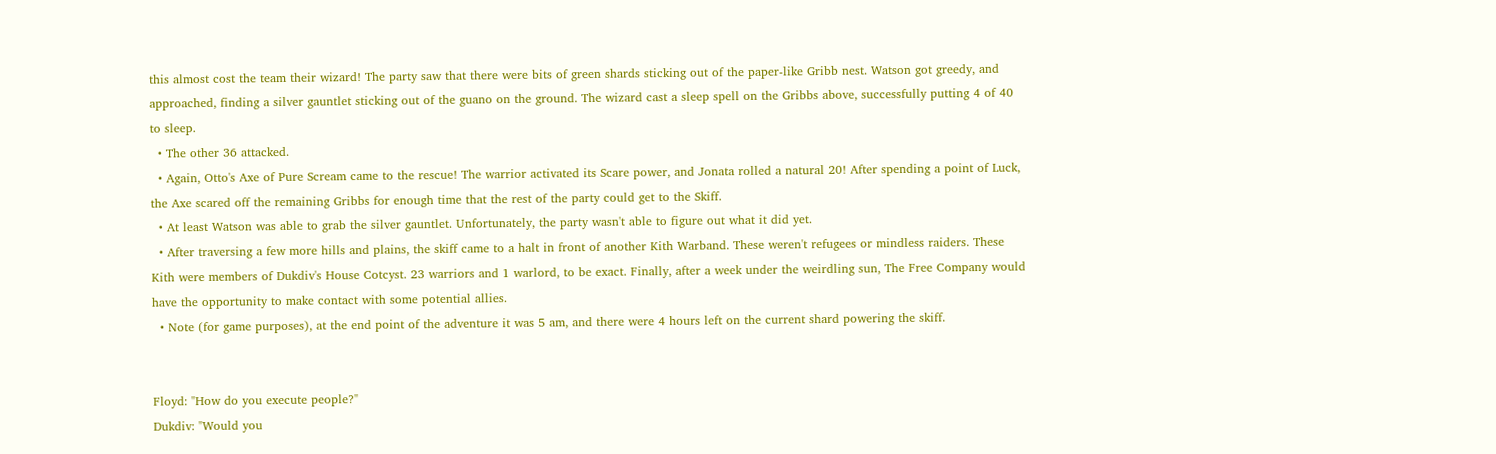this almost cost the team their wizard! The party saw that there were bits of green shards sticking out of the paper-like Gribb nest. Watson got greedy, and approached, finding a silver gauntlet sticking out of the guano on the ground. The wizard cast a sleep spell on the Gribbs above, successfully putting 4 of 40 to sleep.
  • The other 36 attacked.
  • Again, Otto's Axe of Pure Scream came to the rescue! The warrior activated its Scare power, and Jonata rolled a natural 20! After spending a point of Luck, the Axe scared off the remaining Gribbs for enough time that the rest of the party could get to the Skiff.
  • At least Watson was able to grab the silver gauntlet. Unfortunately, the party wasn't able to figure out what it did yet.
  • After traversing a few more hills and plains, the skiff came to a halt in front of another Kith Warband. These weren't refugees or mindless raiders. These Kith were members of Dukdiv's House Cotcyst. 23 warriors and 1 warlord, to be exact. Finally, after a week under the weirdling sun, The Free Company would have the opportunity to make contact with some potential allies.
  • Note (for game purposes), at the end point of the adventure it was 5 am, and there were 4 hours left on the current shard powering the skiff.


Floyd: "How do you execute people?"
Dukdiv: "Would you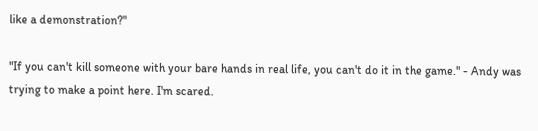like a demonstration?"

"If you can't kill someone with your bare hands in real life, you can't do it in the game." - Andy was trying to make a point here. I'm scared.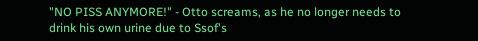"NO PISS ANYMORE!" - Otto screams, as he no longer needs to drink his own urine due to Ssof's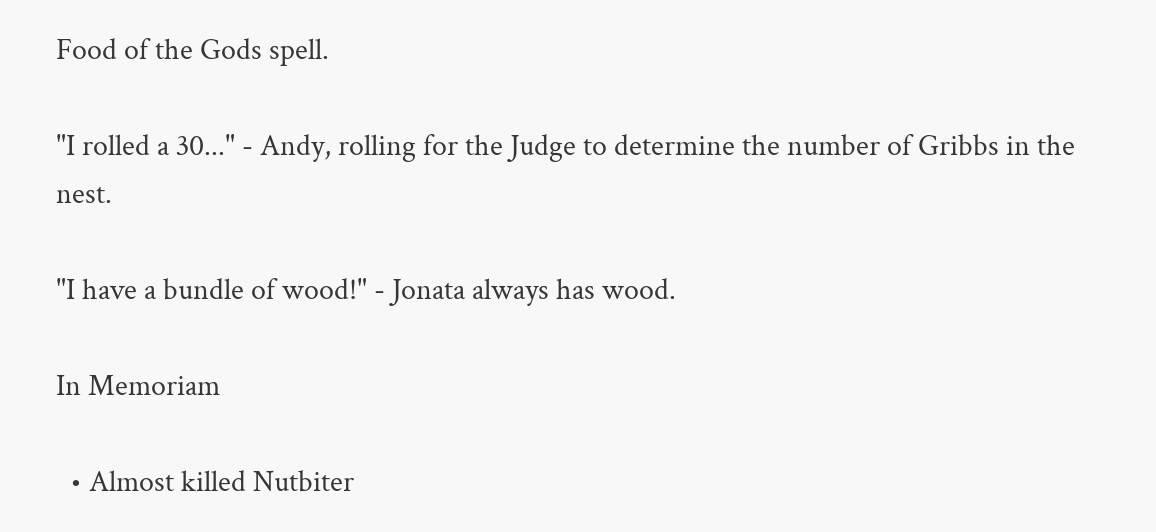Food of the Gods spell.

"I rolled a 30..." - Andy, rolling for the Judge to determine the number of Gribbs in the nest.

"I have a bundle of wood!" - Jonata always has wood.

In Memoriam

  • Almost killed Nutbiter